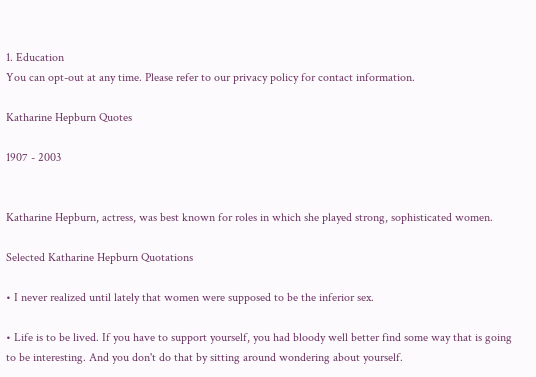1. Education
You can opt-out at any time. Please refer to our privacy policy for contact information.

Katharine Hepburn Quotes

1907 - 2003


Katharine Hepburn, actress, was best known for roles in which she played strong, sophisticated women.

Selected Katharine Hepburn Quotations

• I never realized until lately that women were supposed to be the inferior sex.

• Life is to be lived. If you have to support yourself, you had bloody well better find some way that is going to be interesting. And you don't do that by sitting around wondering about yourself.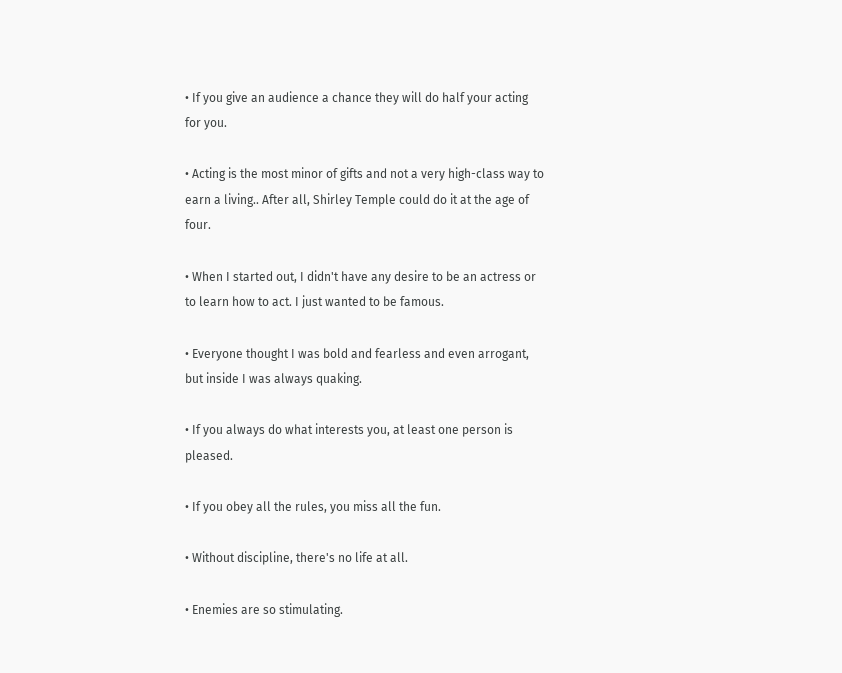• If you give an audience a chance they will do half your acting for you.

• Acting is the most minor of gifts and not a very high-class way to earn a living.. After all, Shirley Temple could do it at the age of four.

• When I started out, I didn't have any desire to be an actress or to learn how to act. I just wanted to be famous.

• Everyone thought I was bold and fearless and even arrogant, but inside I was always quaking.

• If you always do what interests you, at least one person is pleased.

• If you obey all the rules, you miss all the fun.

• Without discipline, there's no life at all.

• Enemies are so stimulating.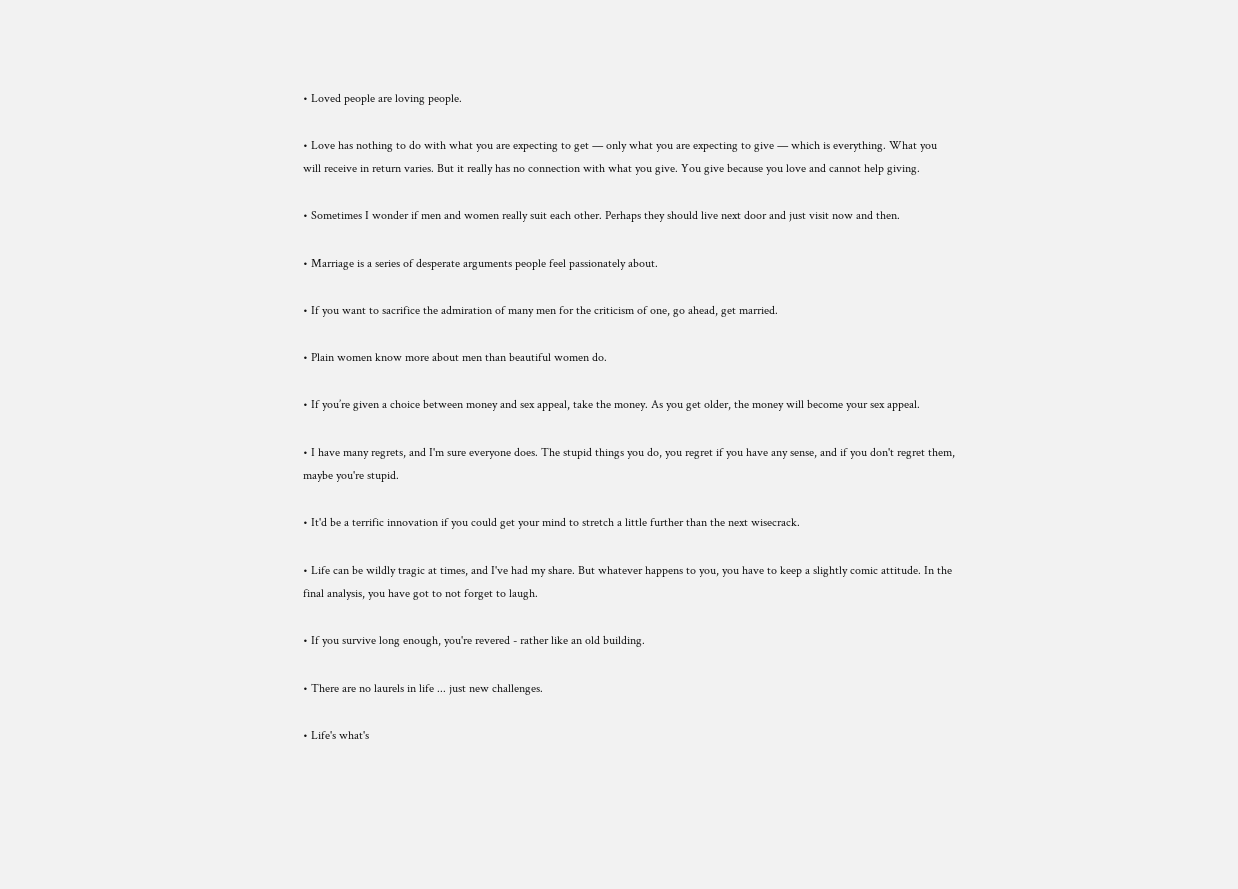• Loved people are loving people.

• Love has nothing to do with what you are expecting to get — only what you are expecting to give — which is everything. What you will receive in return varies. But it really has no connection with what you give. You give because you love and cannot help giving.

• Sometimes I wonder if men and women really suit each other. Perhaps they should live next door and just visit now and then.

• Marriage is a series of desperate arguments people feel passionately about.

• If you want to sacrifice the admiration of many men for the criticism of one, go ahead, get married.

• Plain women know more about men than beautiful women do.

• If you’re given a choice between money and sex appeal, take the money. As you get older, the money will become your sex appeal.

• I have many regrets, and I'm sure everyone does. The stupid things you do, you regret if you have any sense, and if you don't regret them, maybe you're stupid.

• It'd be a terrific innovation if you could get your mind to stretch a little further than the next wisecrack.

• Life can be wildly tragic at times, and I've had my share. But whatever happens to you, you have to keep a slightly comic attitude. In the final analysis, you have got to not forget to laugh.

• If you survive long enough, you're revered - rather like an old building.

• There are no laurels in life ... just new challenges.

• Life's what's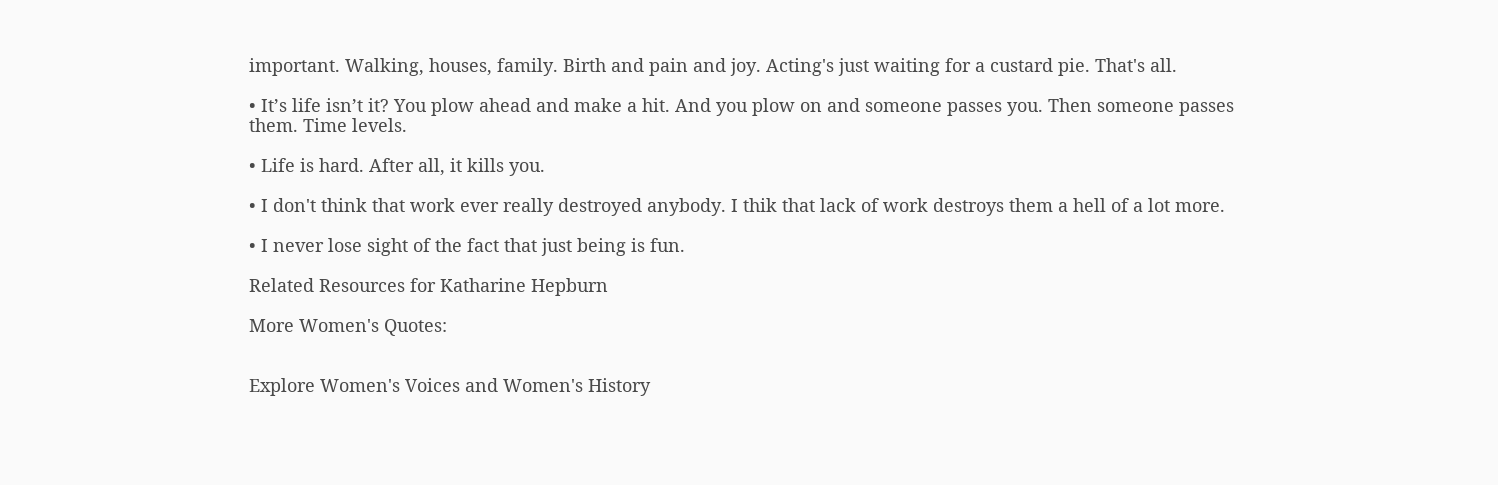important. Walking, houses, family. Birth and pain and joy. Acting's just waiting for a custard pie. That's all.

• It’s life isn’t it? You plow ahead and make a hit. And you plow on and someone passes you. Then someone passes them. Time levels.

• Life is hard. After all, it kills you.

• I don't think that work ever really destroyed anybody. I thik that lack of work destroys them a hell of a lot more.

• I never lose sight of the fact that just being is fun.

Related Resources for Katharine Hepburn

More Women's Quotes:


Explore Women's Voices and Women's History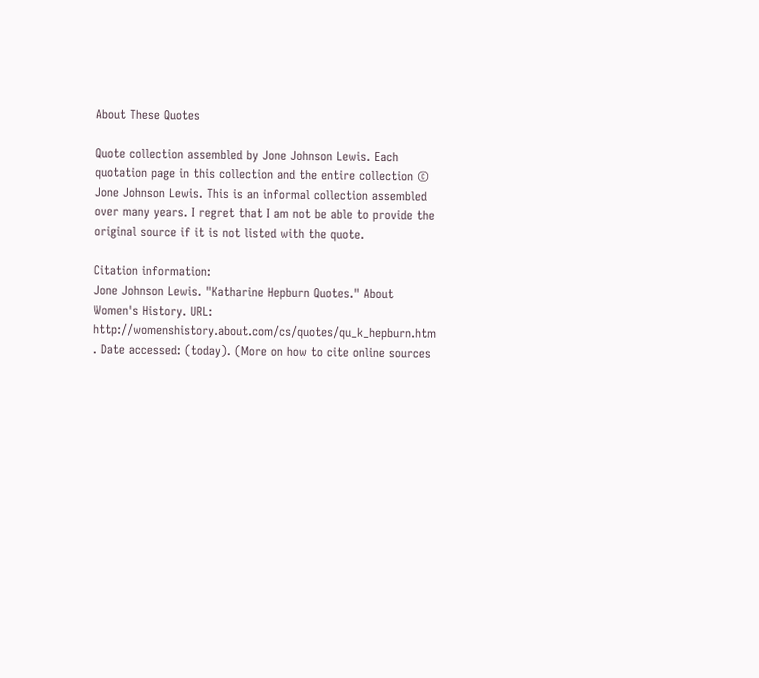About These Quotes

Quote collection assembled by Jone Johnson Lewis. Each quotation page in this collection and the entire collection © Jone Johnson Lewis. This is an informal collection assembled over many years. I regret that I am not be able to provide the original source if it is not listed with the quote.

Citation information:
Jone Johnson Lewis. "Katharine Hepburn Quotes." About Women's History. URL: http://womenshistory.about.com/cs/quotes/qu_k_hepburn.htm . Date accessed: (today). (More on how to cite online sources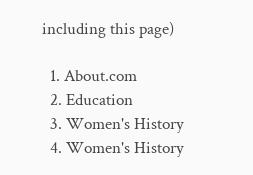including this page)

  1. About.com
  2. Education
  3. Women's History
  4. Women's History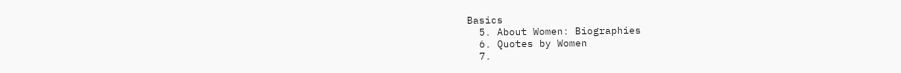Basics
  5. About Women: Biographies
  6. Quotes by Women
  7.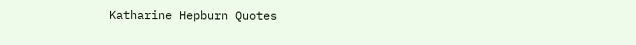Katharine Hepburn Quotes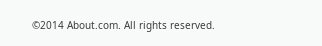©2014 About.com. All rights reserved.